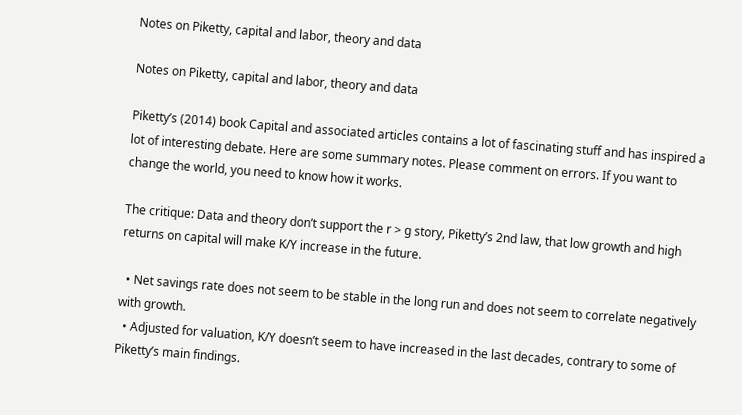Notes on Piketty, capital and labor, theory and data

Notes on Piketty, capital and labor, theory and data

Piketty’s (2014) book Capital and associated articles contains a lot of fascinating stuff and has inspired a lot of interesting debate. Here are some summary notes. Please comment on errors. If you want to change the world, you need to know how it works.

The critique: Data and theory don’t support the r > g story, Piketty’s 2nd law, that low growth and high returns on capital will make K/Y increase in the future.

  • Net savings rate does not seem to be stable in the long run and does not seem to correlate negatively with growth.
  • Adjusted for valuation, K/Y doesn’t seem to have increased in the last decades, contrary to some of Piketty’s main findings.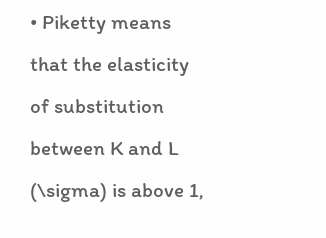• Piketty means that the elasticity of substitution between K and L (\sigma) is above 1,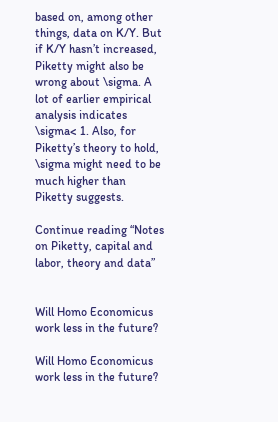based on, among other things, data on K/Y. But if K/Y hasn’t increased, Piketty might also be wrong about \sigma. A lot of earlier empirical analysis indicates \sigma< 1. Also, for Piketty’s theory to hold, \sigma might need to be much higher than Piketty suggests.

Continue reading “Notes on Piketty, capital and labor, theory and data”


Will Homo Economicus work less in the future?

Will Homo Economicus work less in the future?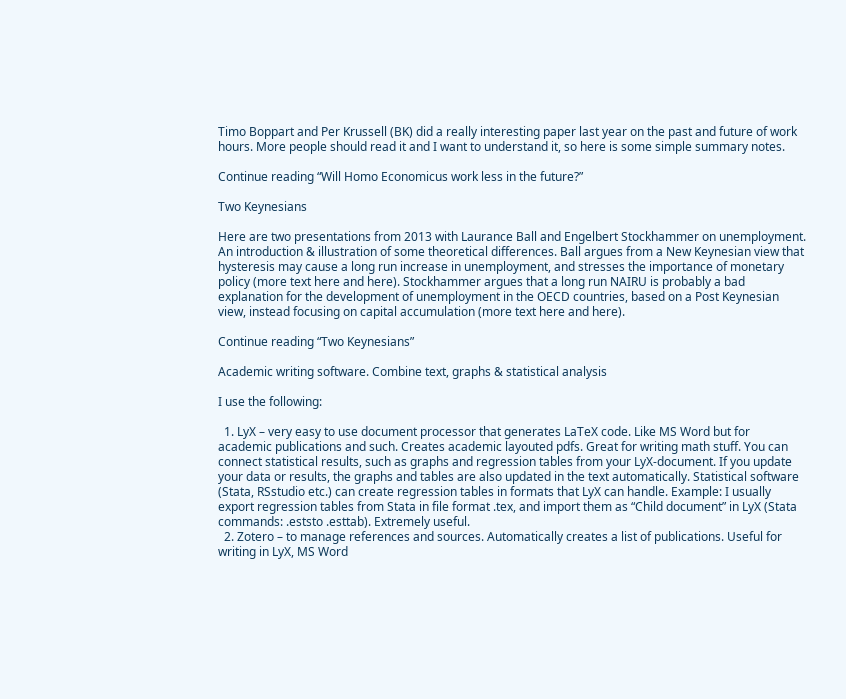Timo Boppart and Per Krussell (BK) did a really interesting paper last year on the past and future of work hours. More people should read it and I want to understand it, so here is some simple summary notes.

Continue reading “Will Homo Economicus work less in the future?”

Two Keynesians

Here are two presentations from 2013 with Laurance Ball and Engelbert Stockhammer on unemployment. An introduction & illustration of some theoretical differences. Ball argues from a New Keynesian view that hysteresis may cause a long run increase in unemployment, and stresses the importance of monetary policy (more text here and here). Stockhammer argues that a long run NAIRU is probably a bad explanation for the development of unemployment in the OECD countries, based on a Post Keynesian view, instead focusing on capital accumulation (more text here and here).

Continue reading “Two Keynesians”

Academic writing software. Combine text, graphs & statistical analysis

I use the following:

  1. LyX – very easy to use document processor that generates LaTeX code. Like MS Word but for academic publications and such. Creates academic layouted pdfs. Great for writing math stuff. You can connect statistical results, such as graphs and regression tables from your LyX-document. If you update your data or results, the graphs and tables are also updated in the text automatically. Statistical software (Stata, RSstudio etc.) can create regression tables in formats that LyX can handle. Example: I usually export regression tables from Stata in file format .tex, and import them as “Child document” in LyX (Stata commands: .eststo .esttab). Extremely useful.
  2. Zotero – to manage references and sources. Automatically creates a list of publications. Useful for writing in LyX, MS Word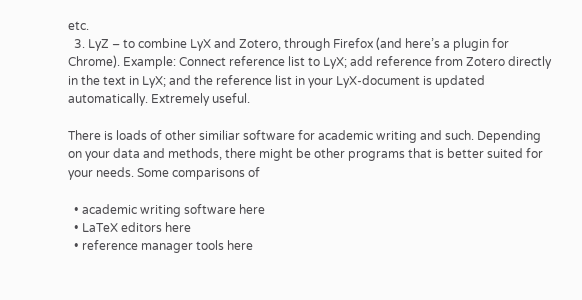etc.
  3. LyZ – to combine LyX and Zotero, through Firefox (and here’s a plugin for Chrome). Example: Connect reference list to LyX; add reference from Zotero directly in the text in LyX; and the reference list in your LyX-document is updated automatically. Extremely useful.

There is loads of other similiar software for academic writing and such. Depending on your data and methods, there might be other programs that is better suited for your needs. Some comparisons of

  • academic writing software here
  • LaTeX editors here
  • reference manager tools here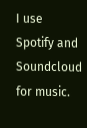I use Spotify and Soundcloud for music.